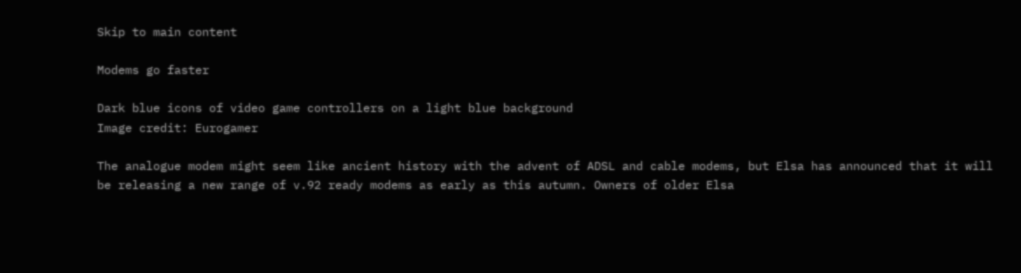Skip to main content

Modems go faster

Dark blue icons of video game controllers on a light blue background
Image credit: Eurogamer

The analogue modem might seem like ancient history with the advent of ADSL and cable modems, but Elsa has announced that it will be releasing a new range of v.92 ready modems as early as this autumn. Owners of older Elsa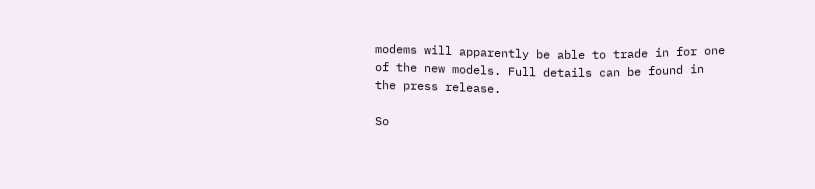modems will apparently be able to trade in for one of the new models. Full details can be found in the press release.

So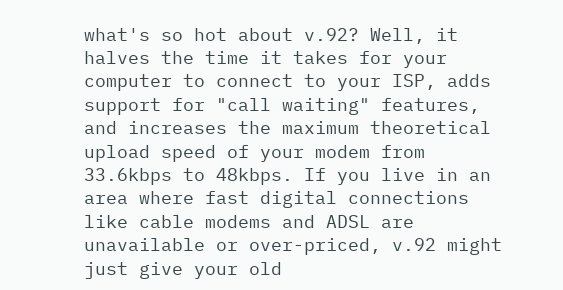what's so hot about v.92? Well, it halves the time it takes for your computer to connect to your ISP, adds support for "call waiting" features, and increases the maximum theoretical upload speed of your modem from 33.6kbps to 48kbps. If you live in an area where fast digital connections like cable modems and ADSL are unavailable or over-priced, v.92 might just give your old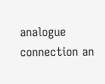analogue connection an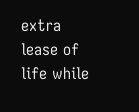extra lease of life while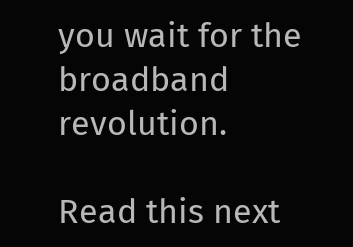you wait for the broadband revolution.

Read this next